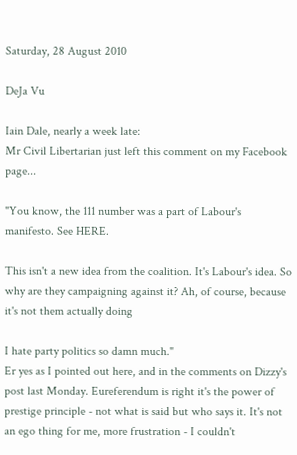Saturday, 28 August 2010

DeJa Vu

Iain Dale, nearly a week late:
Mr Civil Libertarian just left this comment on my Facebook page...

"You know, the 111 number was a part of Labour's manifesto. See HERE.

This isn't a new idea from the coalition. It's Labour's idea. So why are they campaigning against it? Ah, of course, because it's not them actually doing

I hate party politics so damn much."
Er yes as I pointed out here, and in the comments on Dizzy's post last Monday. Eureferendum is right it's the power of prestige principle - not what is said but who says it. It's not an ego thing for me, more frustration - I couldn't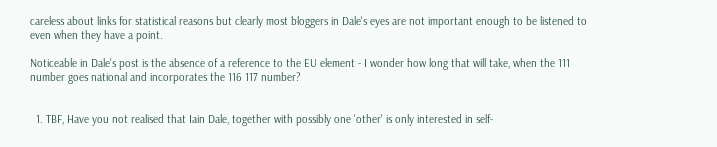careless about links for statistical reasons but clearly most bloggers in Dale's eyes are not important enough to be listened to even when they have a point.

Noticeable in Dale's post is the absence of a reference to the EU element - I wonder how long that will take, when the 111 number goes national and incorporates the 116 117 number?


  1. TBF, Have you not realised that Iain Dale, together with possibly one 'other' is only interested in self-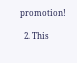promotion!

  2. This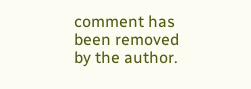comment has been removed by the author.